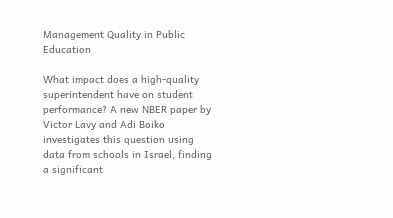Management Quality in Public Education

What impact does a high-quality superintendent have on student performance? A new NBER paper by Victor Lavy and Adi Boiko investigates this question using data from schools in Israel, finding a significant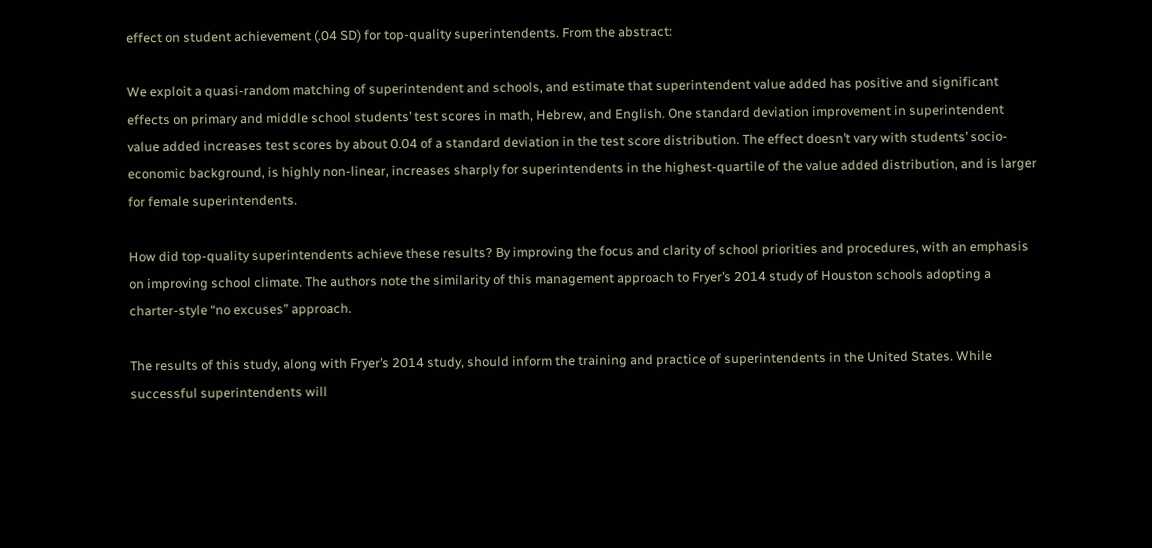effect on student achievement (.04 SD) for top-quality superintendents. From the abstract:

We exploit a quasi-random matching of superintendent and schools, and estimate that superintendent value added has positive and significant effects on primary and middle school students’ test scores in math, Hebrew, and English. One standard deviation improvement in superintendent value added increases test scores by about 0.04 of a standard deviation in the test score distribution. The effect doesn’t vary with students’ socio-economic background, is highly non-linear, increases sharply for superintendents in the highest-quartile of the value added distribution, and is larger for female superintendents.

How did top-quality superintendents achieve these results? By improving the focus and clarity of school priorities and procedures, with an emphasis on improving school climate. The authors note the similarity of this management approach to Fryer’s 2014 study of Houston schools adopting a charter-style “no excuses” approach.

The results of this study, along with Fryer’s 2014 study, should inform the training and practice of superintendents in the United States. While successful superintendents will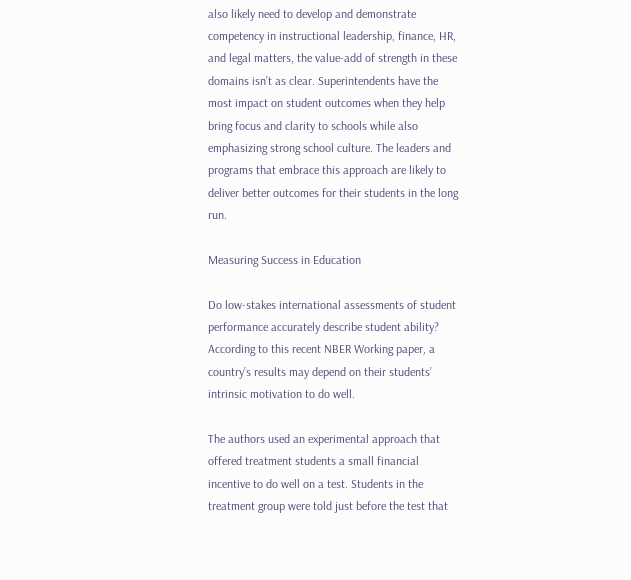also likely need to develop and demonstrate competency in instructional leadership, finance, HR, and legal matters, the value-add of strength in these domains isn’t as clear. Superintendents have the most impact on student outcomes when they help bring focus and clarity to schools while also emphasizing strong school culture. The leaders and programs that embrace this approach are likely to deliver better outcomes for their students in the long run.

Measuring Success in Education

Do low-stakes international assessments of student performance accurately describe student ability? According to this recent NBER Working paper, a country’s results may depend on their students’ intrinsic motivation to do well.

The authors used an experimental approach that offered treatment students a small financial incentive to do well on a test. Students in the treatment group were told just before the test that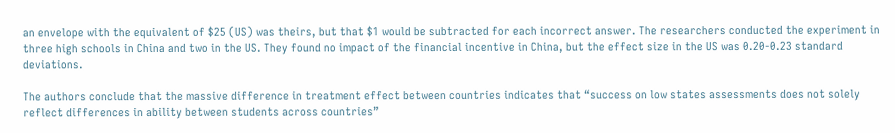an envelope with the equivalent of $25 (US) was theirs, but that $1 would be subtracted for each incorrect answer. The researchers conducted the experiment in three high schools in China and two in the US. They found no impact of the financial incentive in China, but the effect size in the US was 0.20-0.23 standard deviations.

The authors conclude that the massive difference in treatment effect between countries indicates that “success on low states assessments does not solely reflect differences in ability between students across countries”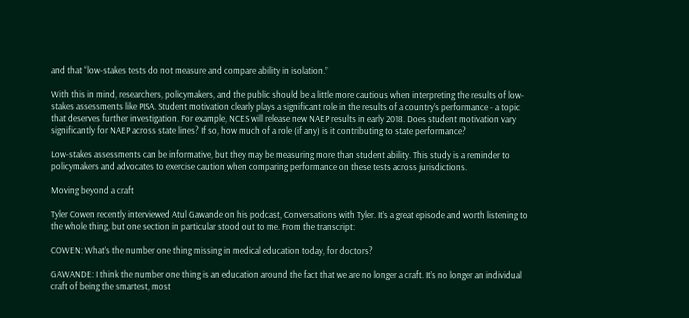and that “low-stakes tests do not measure and compare ability in isolation.”

With this in mind, researchers, policymakers, and the public should be a little more cautious when interpreting the results of low-stakes assessments like PISA. Student motivation clearly plays a significant role in the results of a country’s performance - a topic that deserves further investigation. For example, NCES will release new NAEP results in early 2018. Does student motivation vary significantly for NAEP across state lines? If so, how much of a role (if any) is it contributing to state performance?

Low-stakes assessments can be informative, but they may be measuring more than student ability. This study is a reminder to policymakers and advocates to exercise caution when comparing performance on these tests across jurisdictions.

Moving beyond a craft

Tyler Cowen recently interviewed Atul Gawande on his podcast, Conversations with Tyler. It’s a great episode and worth listening to the whole thing, but one section in particular stood out to me. From the transcript:

COWEN: What’s the number one thing missing in medical education today, for doctors?

GAWANDE: I think the number one thing is an education around the fact that we are no longer a craft. It’s no longer an individual craft of being the smartest, most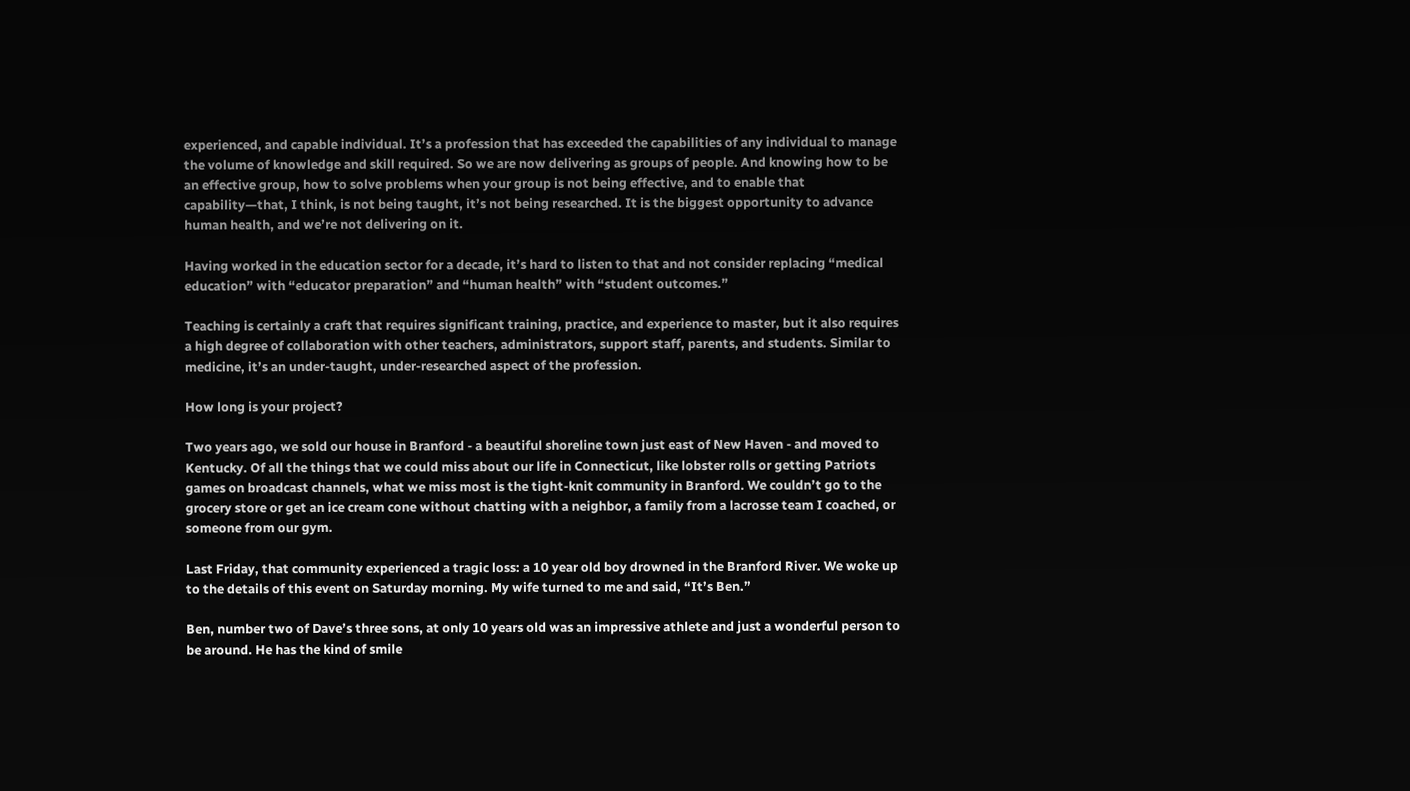experienced, and capable individual. It’s a profession that has exceeded the capabilities of any individual to manage the volume of knowledge and skill required. So we are now delivering as groups of people. And knowing how to be an effective group, how to solve problems when your group is not being effective, and to enable that capability—that, I think, is not being taught, it’s not being researched. It is the biggest opportunity to advance human health, and we’re not delivering on it.

Having worked in the education sector for a decade, it’s hard to listen to that and not consider replacing “medical education” with “educator preparation” and “human health” with “student outcomes.”

Teaching is certainly a craft that requires significant training, practice, and experience to master, but it also requires a high degree of collaboration with other teachers, administrators, support staff, parents, and students. Similar to medicine, it’s an under-taught, under-researched aspect of the profession.

How long is your project?

Two years ago, we sold our house in Branford - a beautiful shoreline town just east of New Haven - and moved to Kentucky. Of all the things that we could miss about our life in Connecticut, like lobster rolls or getting Patriots games on broadcast channels, what we miss most is the tight-knit community in Branford. We couldn’t go to the grocery store or get an ice cream cone without chatting with a neighbor, a family from a lacrosse team I coached, or someone from our gym.

Last Friday, that community experienced a tragic loss: a 10 year old boy drowned in the Branford River. We woke up to the details of this event on Saturday morning. My wife turned to me and said, “It’s Ben.”

Ben, number two of Dave’s three sons, at only 10 years old was an impressive athlete and just a wonderful person to be around. He has the kind of smile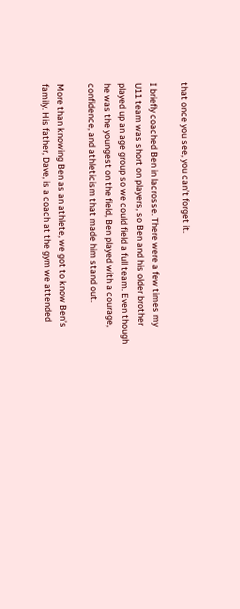that once you see, you can’t forget it.

I briefly coached Ben in lacrosse. There were a few times my U11 team was short on players, so Ben and his older brother played up an age group so we could field a full team. Even though he was the youngest on the field, Ben played with a courage, confidence, and athleticism that made him stand out.

More than knowing Ben as an athlete, we got to know Ben’s family. His father, Dave, is a coach at the gym we attended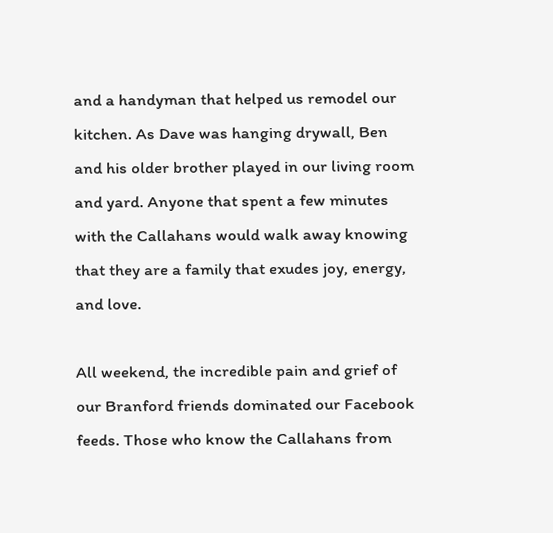and a handyman that helped us remodel our kitchen. As Dave was hanging drywall, Ben and his older brother played in our living room and yard. Anyone that spent a few minutes with the Callahans would walk away knowing that they are a family that exudes joy, energy, and love.

All weekend, the incredible pain and grief of our Branford friends dominated our Facebook feeds. Those who know the Callahans from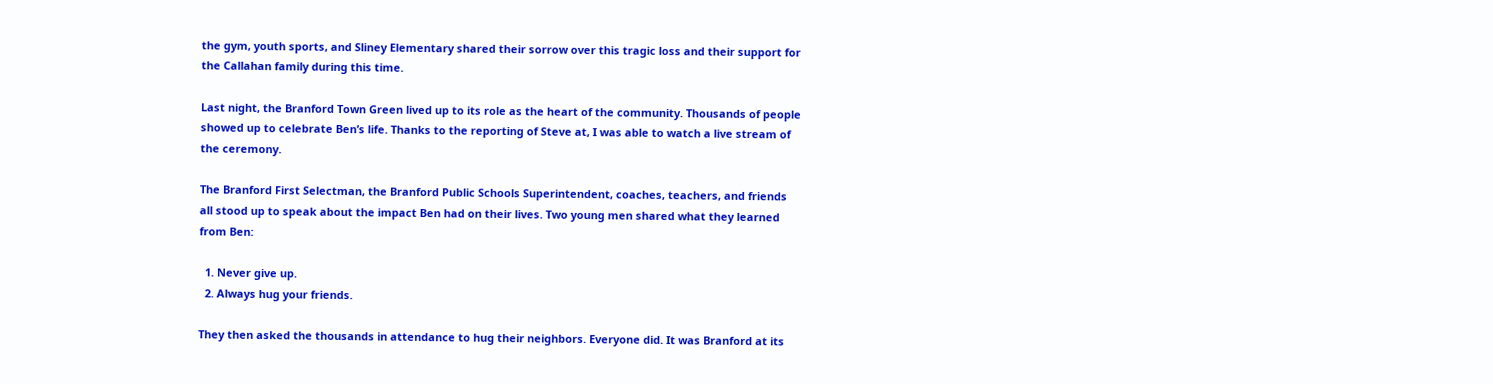the gym, youth sports, and Sliney Elementary shared their sorrow over this tragic loss and their support for the Callahan family during this time.

Last night, the Branford Town Green lived up to its role as the heart of the community. Thousands of people showed up to celebrate Ben’s life. Thanks to the reporting of Steve at, I was able to watch a live stream of the ceremony.

The Branford First Selectman, the Branford Public Schools Superintendent, coaches, teachers, and friends all stood up to speak about the impact Ben had on their lives. Two young men shared what they learned from Ben:

  1. Never give up.
  2. Always hug your friends.

They then asked the thousands in attendance to hug their neighbors. Everyone did. It was Branford at its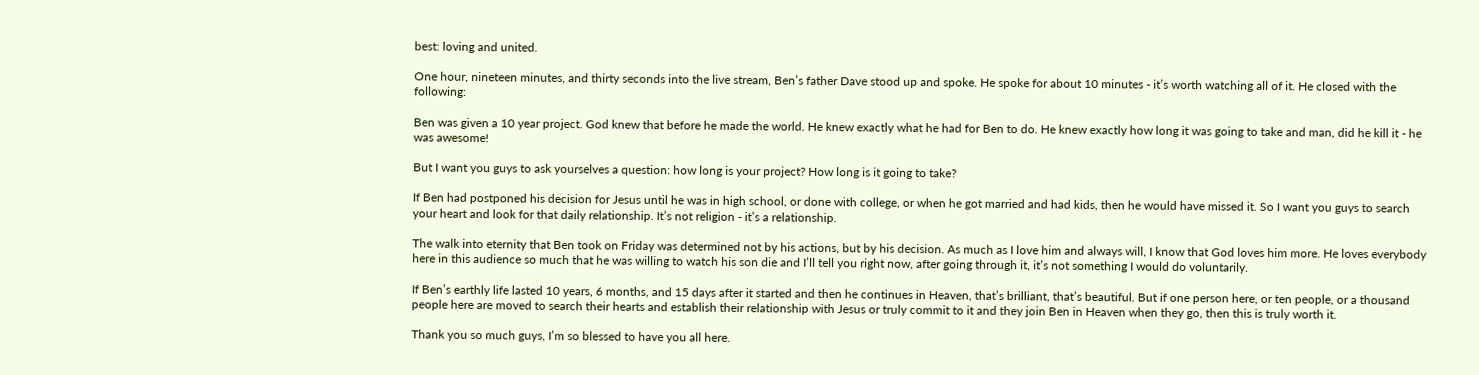best: loving and united.

One hour, nineteen minutes, and thirty seconds into the live stream, Ben’s father Dave stood up and spoke. He spoke for about 10 minutes - it’s worth watching all of it. He closed with the following:

Ben was given a 10 year project. God knew that before he made the world. He knew exactly what he had for Ben to do. He knew exactly how long it was going to take and man, did he kill it - he was awesome!

But I want you guys to ask yourselves a question: how long is your project? How long is it going to take?

If Ben had postponed his decision for Jesus until he was in high school, or done with college, or when he got married and had kids, then he would have missed it. So I want you guys to search your heart and look for that daily relationship. It’s not religion - it’s a relationship.

The walk into eternity that Ben took on Friday was determined not by his actions, but by his decision. As much as I love him and always will, I know that God loves him more. He loves everybody here in this audience so much that he was willing to watch his son die and I’ll tell you right now, after going through it, it’s not something I would do voluntarily.

If Ben’s earthly life lasted 10 years, 6 months, and 15 days after it started and then he continues in Heaven, that’s brilliant, that’s beautiful. But if one person here, or ten people, or a thousand people here are moved to search their hearts and establish their relationship with Jesus or truly commit to it and they join Ben in Heaven when they go, then this is truly worth it.

Thank you so much guys, I’m so blessed to have you all here.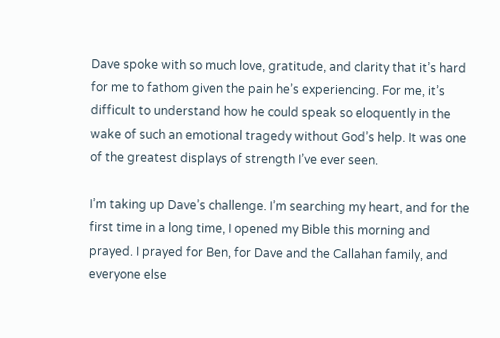Dave spoke with so much love, gratitude, and clarity that it’s hard for me to fathom given the pain he’s experiencing. For me, it’s difficult to understand how he could speak so eloquently in the wake of such an emotional tragedy without God’s help. It was one of the greatest displays of strength I’ve ever seen.

I’m taking up Dave’s challenge. I’m searching my heart, and for the first time in a long time, I opened my Bible this morning and prayed. I prayed for Ben, for Dave and the Callahan family, and everyone else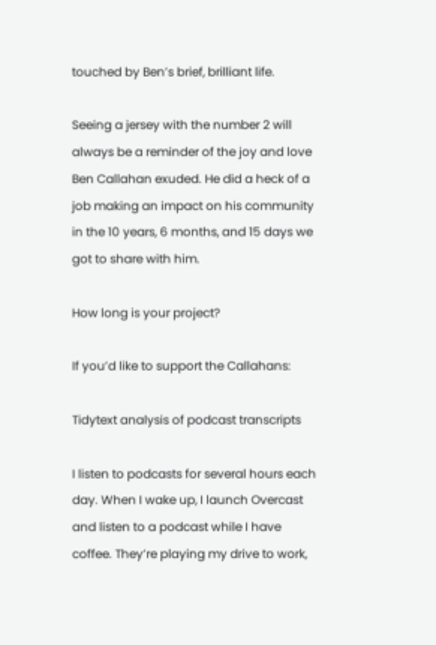touched by Ben’s brief, brilliant life.

Seeing a jersey with the number 2 will always be a reminder of the joy and love Ben Callahan exuded. He did a heck of a job making an impact on his community in the 10 years, 6 months, and 15 days we got to share with him.

How long is your project?

If you’d like to support the Callahans:

Tidytext analysis of podcast transcripts

I listen to podcasts for several hours each day. When I wake up, I launch Overcast and listen to a podcast while I have coffee. They’re playing my drive to work,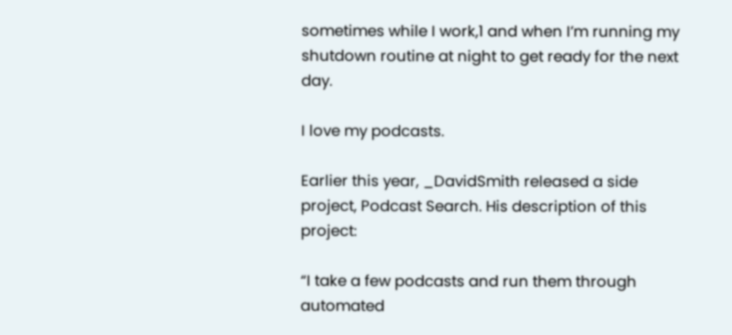sometimes while I work,1 and when I’m running my shutdown routine at night to get ready for the next day.

I love my podcasts.

Earlier this year, _DavidSmith released a side project, Podcast Search. His description of this project:

“I take a few podcasts and run them through automated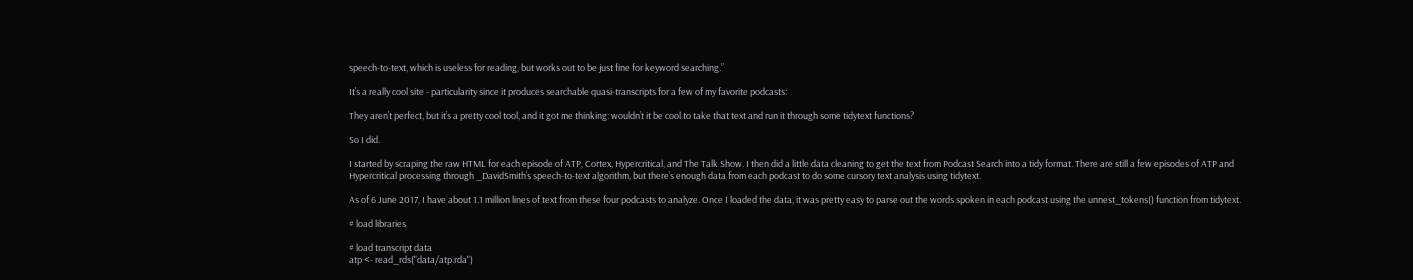speech-to-text, which is useless for reading, but works out to be just fine for keyword searching.”

It’s a really cool site - particularity since it produces searchable quasi-transcripts for a few of my favorite podcasts:

They aren’t perfect, but it’s a pretty cool tool, and it got me thinking: wouldn’t it be cool to take that text and run it through some tidytext functions?

So I did.

I started by scraping the raw HTML for each episode of ATP, Cortex, Hypercritical, and The Talk Show. I then did a little data cleaning to get the text from Podcast Search into a tidy format. There are still a few episodes of ATP and Hypercritical processing through _DavidSmith’s speech-to-text algorithm, but there’s enough data from each podcast to do some cursory text analysis using tidytext.

As of 6 June 2017, I have about 1.1 million lines of text from these four podcasts to analyze. Once I loaded the data, it was pretty easy to parse out the words spoken in each podcast using the unnest_tokens() function from tidytext.

# load libraries

# load transcript data
atp <- read_rds("data/atp.rda")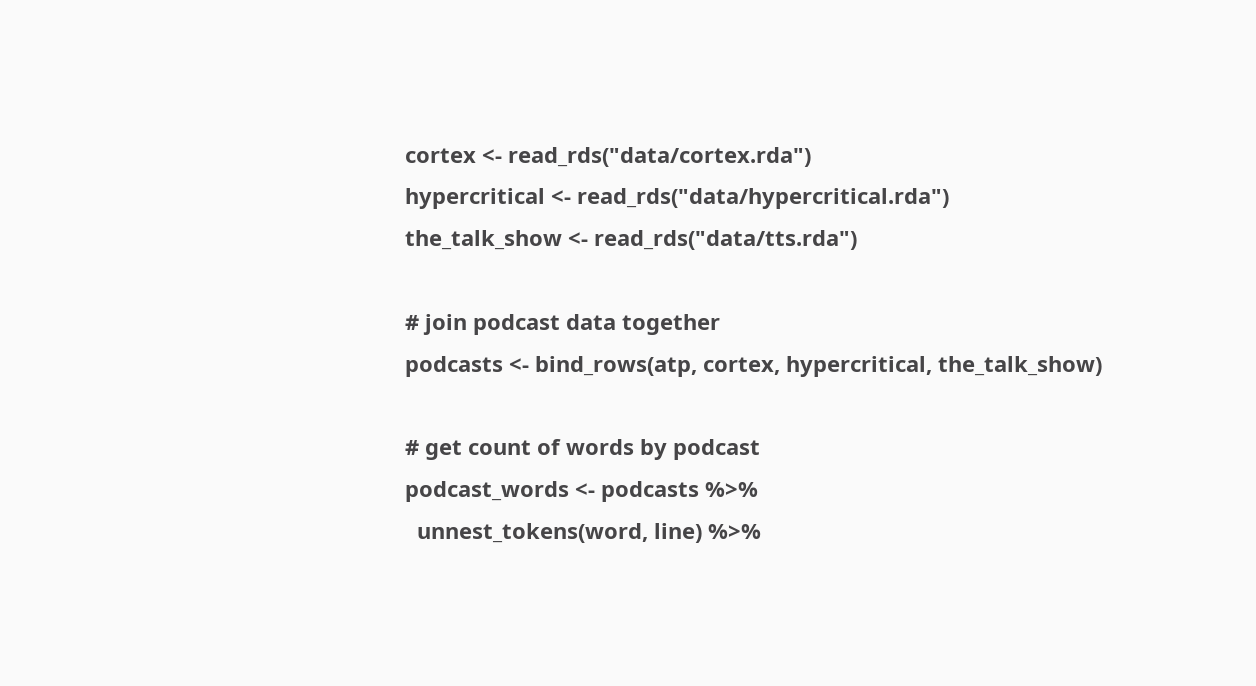cortex <- read_rds("data/cortex.rda")
hypercritical <- read_rds("data/hypercritical.rda")
the_talk_show <- read_rds("data/tts.rda")

# join podcast data together
podcasts <- bind_rows(atp, cortex, hypercritical, the_talk_show)

# get count of words by podcast
podcast_words <- podcasts %>%
  unnest_tokens(word, line) %>%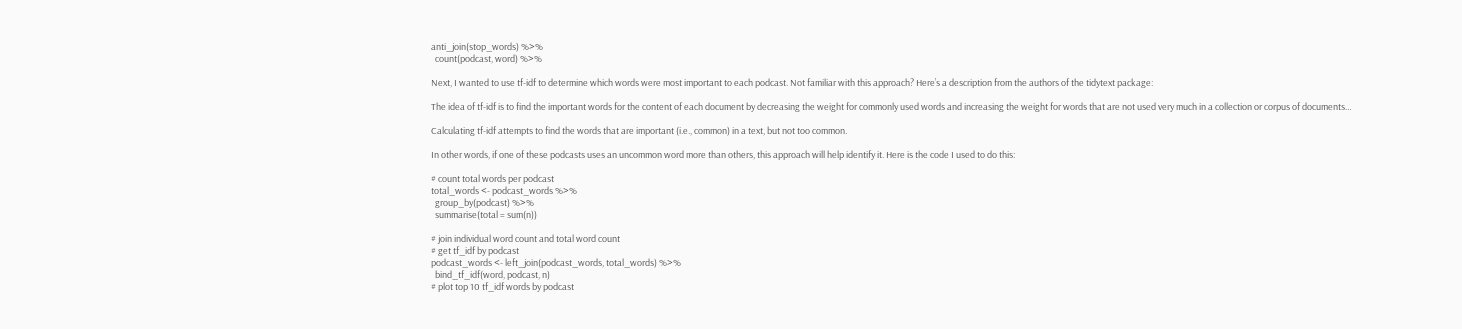anti_join(stop_words) %>%
  count(podcast, word) %>%

Next, I wanted to use tf-idf to determine which words were most important to each podcast. Not familiar with this approach? Here’s a description from the authors of the tidytext package:

The idea of tf-idf is to find the important words for the content of each document by decreasing the weight for commonly used words and increasing the weight for words that are not used very much in a collection or corpus of documents…

Calculating tf-idf attempts to find the words that are important (i.e., common) in a text, but not too common.

In other words, if one of these podcasts uses an uncommon word more than others, this approach will help identify it. Here is the code I used to do this:

# count total words per podcast
total_words <- podcast_words %>%
  group_by(podcast) %>%
  summarise(total = sum(n))

# join individual word count and total word count
# get tf_idf by podcast
podcast_words <- left_join(podcast_words, total_words) %>%
  bind_tf_idf(word, podcast, n)
# plot top 10 tf_idf words by podcast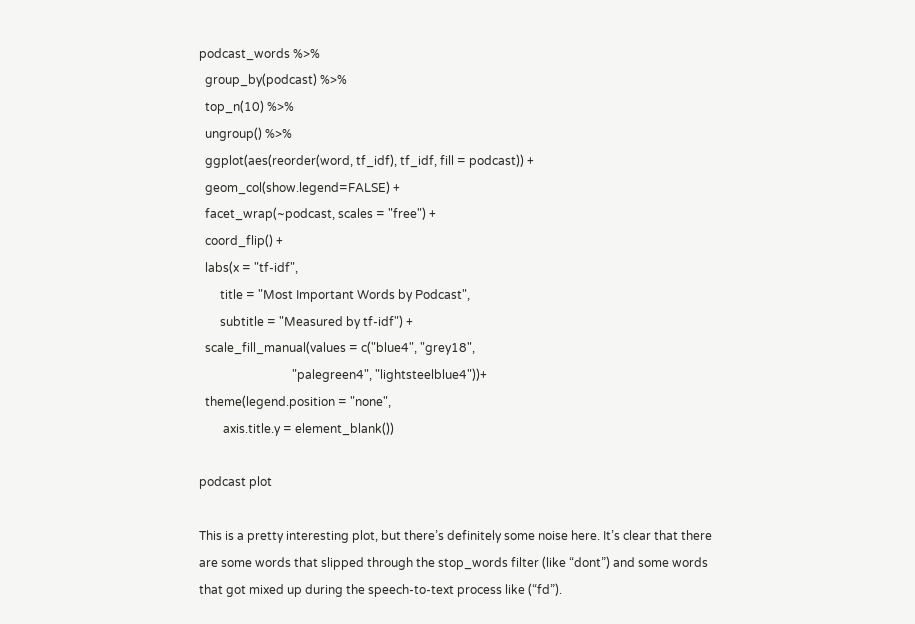podcast_words %>%
  group_by(podcast) %>%
  top_n(10) %>%
  ungroup() %>%
  ggplot(aes(reorder(word, tf_idf), tf_idf, fill = podcast)) +
  geom_col(show.legend=FALSE) +
  facet_wrap(~podcast, scales = "free") +
  coord_flip() +
  labs(x = "tf-idf",
       title = "Most Important Words by Podcast",
       subtitle = "Measured by tf-idf") +
  scale_fill_manual(values = c("blue4", "grey18",
                               "palegreen4", "lightsteelblue4"))+
  theme(legend.position = "none",
        axis.title.y = element_blank())

podcast plot

This is a pretty interesting plot, but there’s definitely some noise here. It’s clear that there are some words that slipped through the stop_words filter (like “dont”) and some words that got mixed up during the speech-to-text process like (“fd”).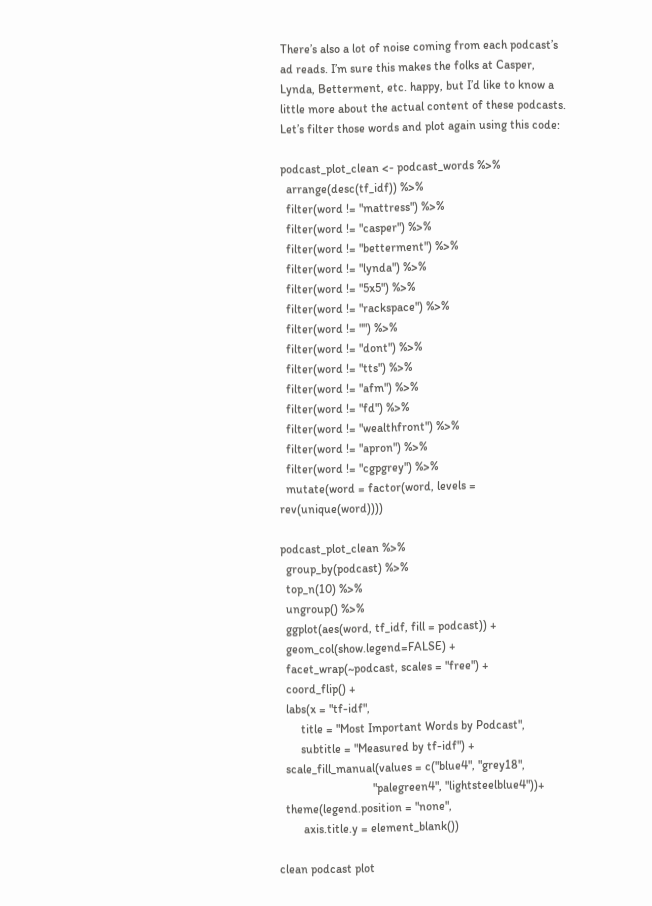There’s also a lot of noise coming from each podcast’s ad reads. I’m sure this makes the folks at Casper, Lynda, Betterment, etc. happy, but I’d like to know a little more about the actual content of these podcasts. Let’s filter those words and plot again using this code:

podcast_plot_clean <- podcast_words %>%
  arrange(desc(tf_idf)) %>%
  filter(word != "mattress") %>%
  filter(word != "casper") %>%
  filter(word != "betterment") %>%
  filter(word != "lynda") %>%
  filter(word != "5x5") %>%
  filter(word != "rackspace") %>%
  filter(word != "") %>%
  filter(word != "dont") %>%
  filter(word != "tts") %>%
  filter(word != "afm") %>%
  filter(word != "fd") %>%
  filter(word != "wealthfront") %>%
  filter(word != "apron") %>%
  filter(word != "cgpgrey") %>%
  mutate(word = factor(word, levels = rev(unique(word))))

podcast_plot_clean %>%
  group_by(podcast) %>%
  top_n(10) %>%
  ungroup() %>%
  ggplot(aes(word, tf_idf, fill = podcast)) +
  geom_col(show.legend=FALSE) +
  facet_wrap(~podcast, scales = "free") +
  coord_flip() +
  labs(x = "tf-idf",
       title = "Most Important Words by Podcast",
       subtitle = "Measured by tf-idf") +
  scale_fill_manual(values = c("blue4", "grey18",
                               "palegreen4", "lightsteelblue4"))+
  theme(legend.position = "none",
        axis.title.y = element_blank())

clean podcast plot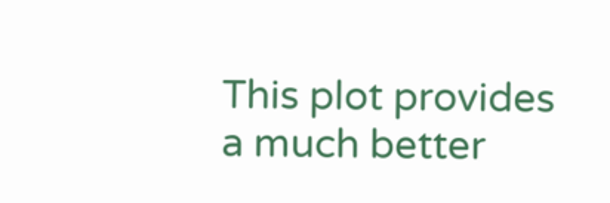This plot provides a much better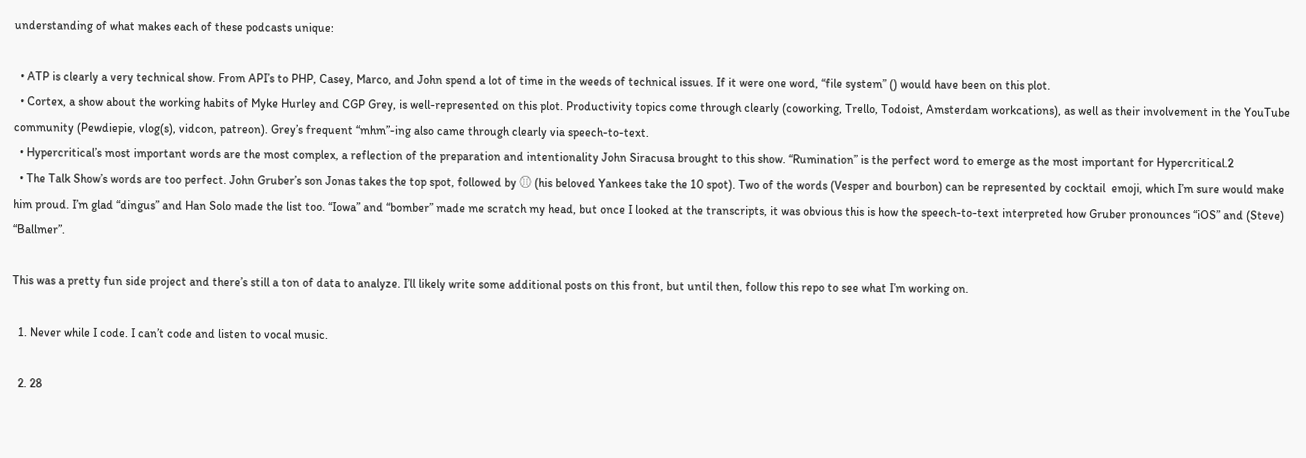understanding of what makes each of these podcasts unique:

  • ATP is clearly a very technical show. From API’s to PHP, Casey, Marco, and John spend a lot of time in the weeds of technical issues. If it were one word, “file system” () would have been on this plot.
  • Cortex, a show about the working habits of Myke Hurley and CGP Grey, is well-represented on this plot. Productivity topics come through clearly (coworking, Trello, Todoist, Amsterdam workcations), as well as their involvement in the YouTube community (Pewdiepie, vlog(s), vidcon, patreon). Grey’s frequent “mhm”-ing also came through clearly via speech-to-text.
  • Hypercritical’s most important words are the most complex, a reflection of the preparation and intentionality John Siracusa brought to this show. “Rumination” is the perfect word to emerge as the most important for Hypercritical.2
  • The Talk Show’s words are too perfect. John Gruber’s son Jonas takes the top spot, followed by ⚾ (his beloved Yankees take the 10 spot). Two of the words (Vesper and bourbon) can be represented by cocktail  emoji, which I’m sure would make him proud. I’m glad “dingus” and Han Solo made the list too. “Iowa” and “bomber” made me scratch my head, but once I looked at the transcripts, it was obvious this is how the speech-to-text interpreted how Gruber pronounces “iOS” and (Steve) “Ballmer”.

This was a pretty fun side project and there’s still a ton of data to analyze. I’ll likely write some additional posts on this front, but until then, follow this repo to see what I’m working on.

  1. Never while I code. I can’t code and listen to vocal music.

  2. 28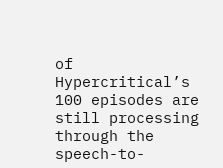of Hypercritical’s 100 episodes are still processing through the speech-to-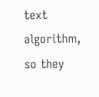text algorithm, so they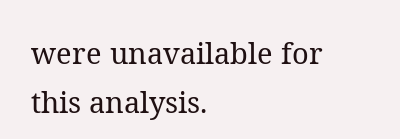were unavailable for this analysis.